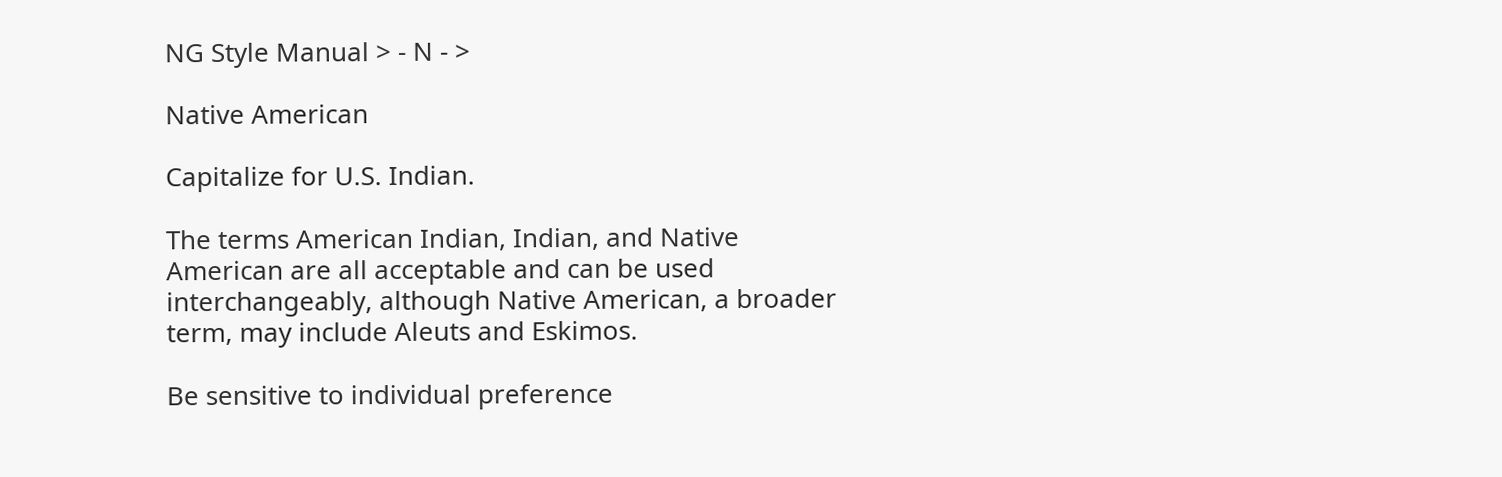NG Style Manual > - N - >

Native American

Capitalize for U.S. Indian.

The terms American Indian, Indian, and Native American are all acceptable and can be used interchangeably, although Native American, a broader term, may include Aleuts and Eskimos.

Be sensitive to individual preference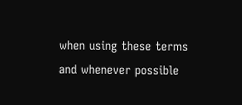when using these terms and whenever possible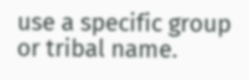use a specific group or tribal name.